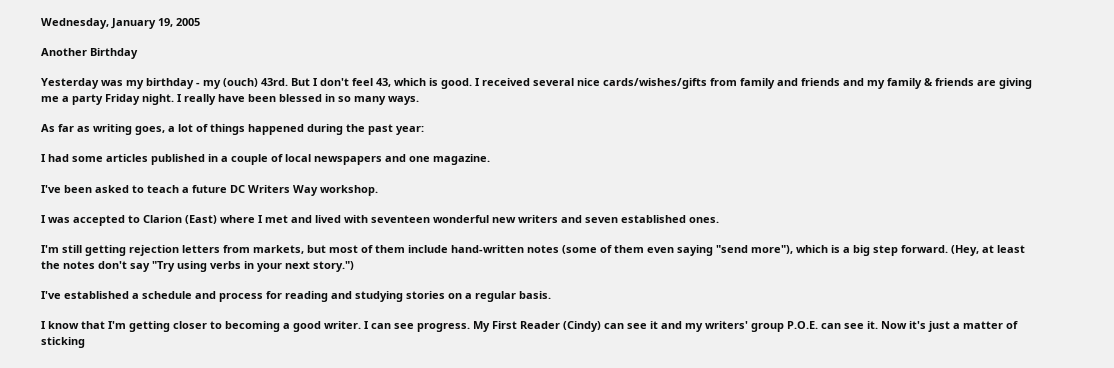Wednesday, January 19, 2005

Another Birthday

Yesterday was my birthday - my (ouch) 43rd. But I don't feel 43, which is good. I received several nice cards/wishes/gifts from family and friends and my family & friends are giving me a party Friday night. I really have been blessed in so many ways.

As far as writing goes, a lot of things happened during the past year:

I had some articles published in a couple of local newspapers and one magazine.

I've been asked to teach a future DC Writers Way workshop.

I was accepted to Clarion (East) where I met and lived with seventeen wonderful new writers and seven established ones.

I'm still getting rejection letters from markets, but most of them include hand-written notes (some of them even saying "send more"), which is a big step forward. (Hey, at least the notes don't say "Try using verbs in your next story.")

I've established a schedule and process for reading and studying stories on a regular basis.

I know that I'm getting closer to becoming a good writer. I can see progress. My First Reader (Cindy) can see it and my writers' group P.O.E. can see it. Now it's just a matter of sticking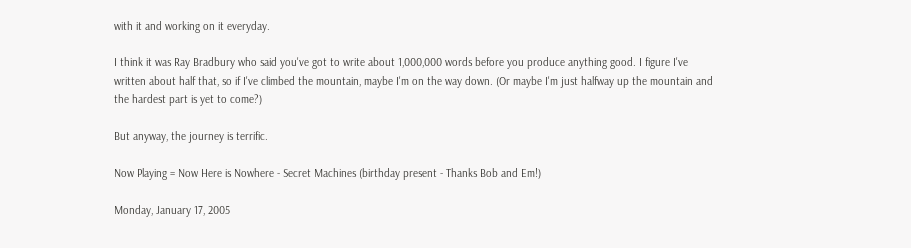with it and working on it everyday.

I think it was Ray Bradbury who said you've got to write about 1,000,000 words before you produce anything good. I figure I've written about half that, so if I've climbed the mountain, maybe I'm on the way down. (Or maybe I'm just halfway up the mountain and the hardest part is yet to come?)

But anyway, the journey is terrific.

Now Playing = Now Here is Nowhere - Secret Machines (birthday present - Thanks Bob and Em!)

Monday, January 17, 2005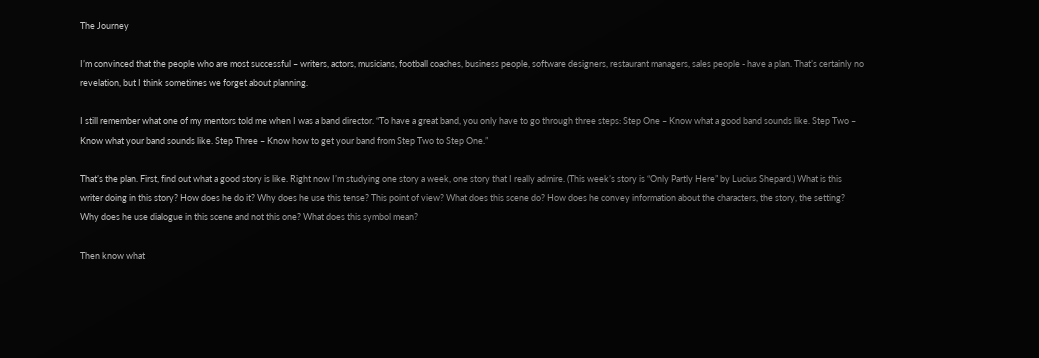The Journey

I’m convinced that the people who are most successful – writers, actors, musicians, football coaches, business people, software designers, restaurant managers, sales people - have a plan. That’s certainly no revelation, but I think sometimes we forget about planning.

I still remember what one of my mentors told me when I was a band director. “To have a great band, you only have to go through three steps: Step One – Know what a good band sounds like. Step Two – Know what your band sounds like. Step Three – Know how to get your band from Step Two to Step One.”

That’s the plan. First, find out what a good story is like. Right now I’m studying one story a week, one story that I really admire. (This week’s story is “Only Partly Here” by Lucius Shepard.) What is this writer doing in this story? How does he do it? Why does he use this tense? This point of view? What does this scene do? How does he convey information about the characters, the story, the setting? Why does he use dialogue in this scene and not this one? What does this symbol mean?

Then know what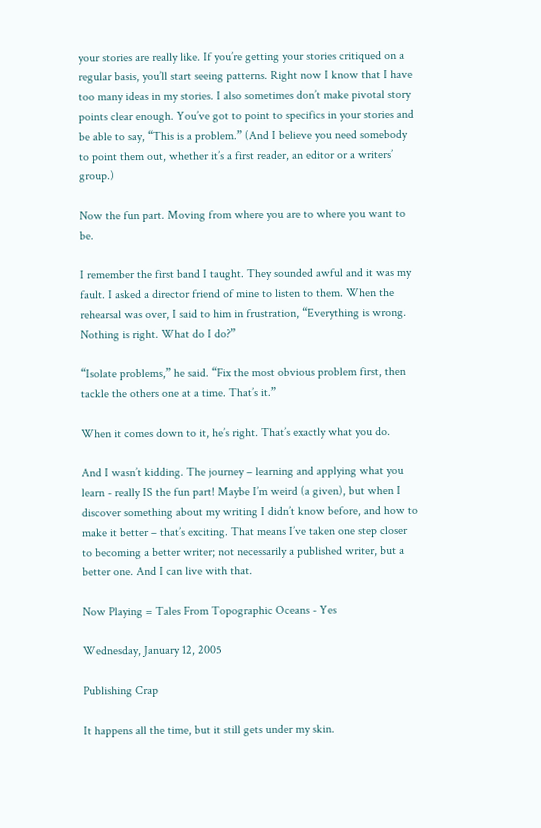your stories are really like. If you’re getting your stories critiqued on a regular basis, you’ll start seeing patterns. Right now I know that I have too many ideas in my stories. I also sometimes don’t make pivotal story points clear enough. You’ve got to point to specifics in your stories and be able to say, “This is a problem.” (And I believe you need somebody to point them out, whether it’s a first reader, an editor or a writers’ group.)

Now the fun part. Moving from where you are to where you want to be.

I remember the first band I taught. They sounded awful and it was my fault. I asked a director friend of mine to listen to them. When the rehearsal was over, I said to him in frustration, “Everything is wrong. Nothing is right. What do I do?”

“Isolate problems,” he said. “Fix the most obvious problem first, then tackle the others one at a time. That’s it.”

When it comes down to it, he’s right. That’s exactly what you do.

And I wasn’t kidding. The journey – learning and applying what you learn - really IS the fun part! Maybe I’m weird (a given), but when I discover something about my writing I didn’t know before, and how to make it better – that’s exciting. That means I’ve taken one step closer to becoming a better writer; not necessarily a published writer, but a better one. And I can live with that.

Now Playing = Tales From Topographic Oceans - Yes

Wednesday, January 12, 2005

Publishing Crap

It happens all the time, but it still gets under my skin.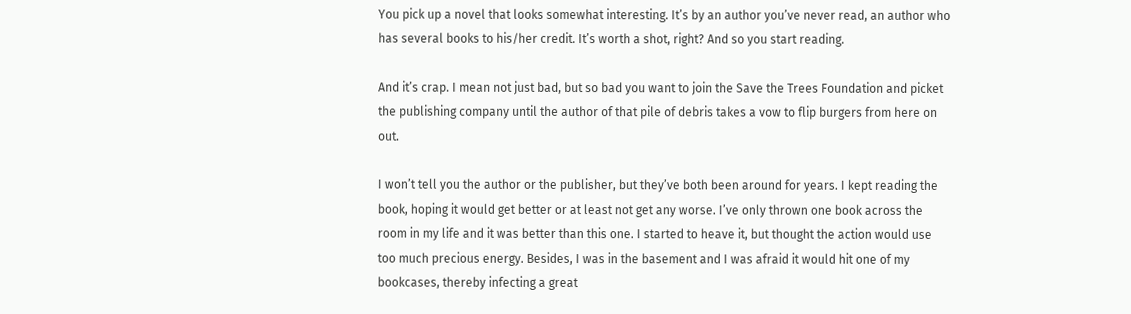You pick up a novel that looks somewhat interesting. It’s by an author you’ve never read, an author who has several books to his/her credit. It’s worth a shot, right? And so you start reading.

And it’s crap. I mean not just bad, but so bad you want to join the Save the Trees Foundation and picket the publishing company until the author of that pile of debris takes a vow to flip burgers from here on out.

I won’t tell you the author or the publisher, but they’ve both been around for years. I kept reading the book, hoping it would get better or at least not get any worse. I’ve only thrown one book across the room in my life and it was better than this one. I started to heave it, but thought the action would use too much precious energy. Besides, I was in the basement and I was afraid it would hit one of my bookcases, thereby infecting a great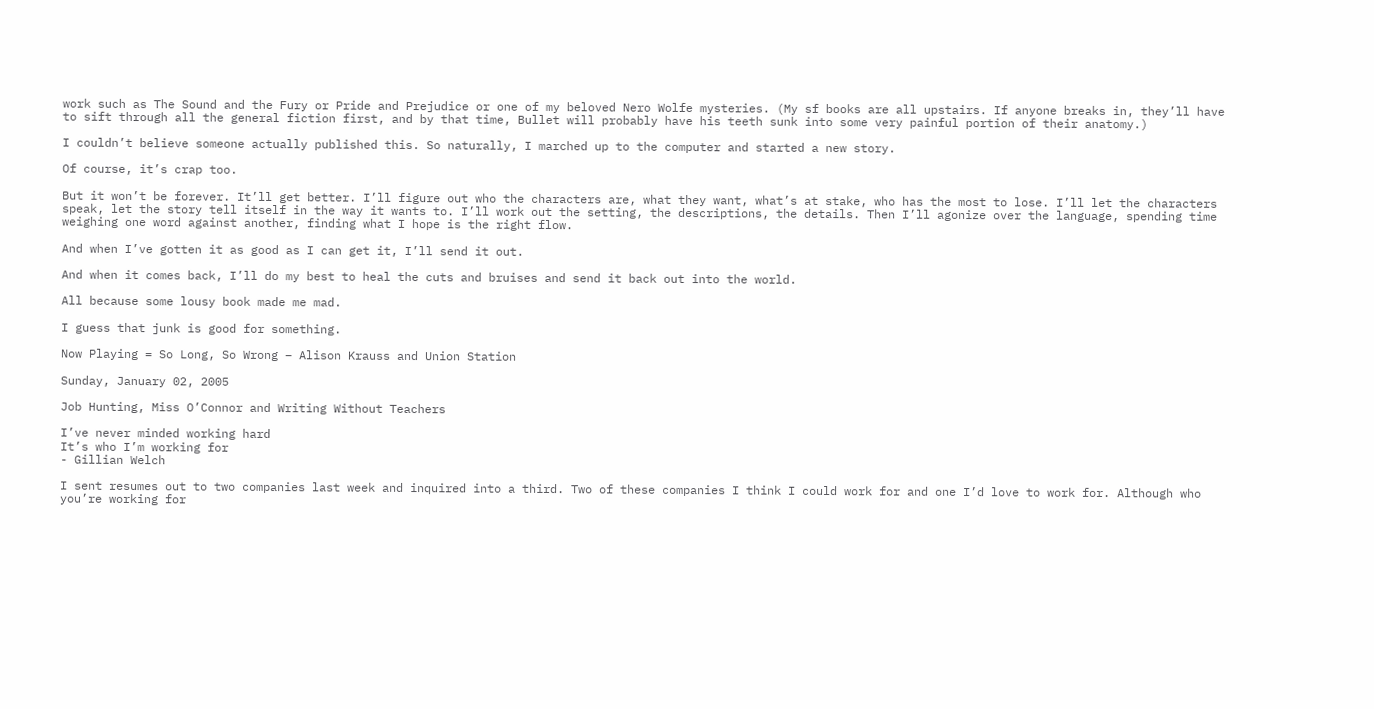work such as The Sound and the Fury or Pride and Prejudice or one of my beloved Nero Wolfe mysteries. (My sf books are all upstairs. If anyone breaks in, they’ll have to sift through all the general fiction first, and by that time, Bullet will probably have his teeth sunk into some very painful portion of their anatomy.)

I couldn’t believe someone actually published this. So naturally, I marched up to the computer and started a new story.

Of course, it’s crap too.

But it won’t be forever. It’ll get better. I’ll figure out who the characters are, what they want, what’s at stake, who has the most to lose. I’ll let the characters speak, let the story tell itself in the way it wants to. I’ll work out the setting, the descriptions, the details. Then I’ll agonize over the language, spending time weighing one word against another, finding what I hope is the right flow.

And when I’ve gotten it as good as I can get it, I’ll send it out.

And when it comes back, I’ll do my best to heal the cuts and bruises and send it back out into the world.

All because some lousy book made me mad.

I guess that junk is good for something.

Now Playing = So Long, So Wrong – Alison Krauss and Union Station

Sunday, January 02, 2005

Job Hunting, Miss O’Connor and Writing Without Teachers

I’ve never minded working hard
It’s who I’m working for
- Gillian Welch

I sent resumes out to two companies last week and inquired into a third. Two of these companies I think I could work for and one I’d love to work for. Although who you’re working for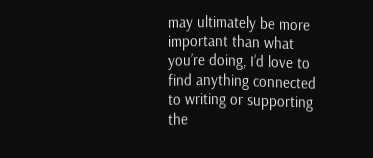may ultimately be more important than what you’re doing, I’d love to find anything connected to writing or supporting the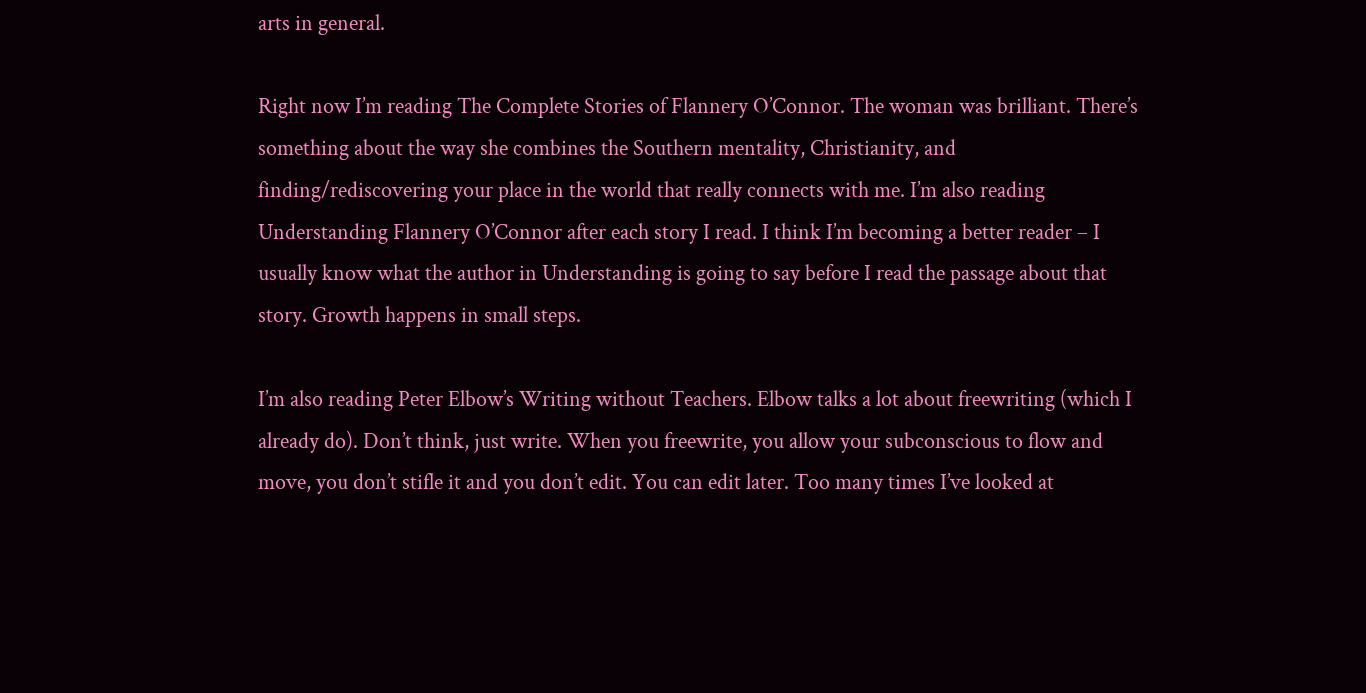arts in general.

Right now I’m reading The Complete Stories of Flannery O’Connor. The woman was brilliant. There’s something about the way she combines the Southern mentality, Christianity, and finding/rediscovering your place in the world that really connects with me. I’m also reading Understanding Flannery O’Connor after each story I read. I think I’m becoming a better reader – I usually know what the author in Understanding is going to say before I read the passage about that story. Growth happens in small steps.

I’m also reading Peter Elbow’s Writing without Teachers. Elbow talks a lot about freewriting (which I already do). Don’t think, just write. When you freewrite, you allow your subconscious to flow and move, you don’t stifle it and you don’t edit. You can edit later. Too many times I’ve looked at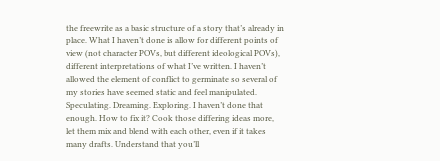the freewrite as a basic structure of a story that’s already in place. What I haven’t done is allow for different points of view (not character POVs, but different ideological POVs), different interpretations of what I’ve written. I haven’t allowed the element of conflict to germinate so several of my stories have seemed static and feel manipulated. Speculating. Dreaming. Exploring. I haven’t done that enough. How to fix it? Cook those differing ideas more, let them mix and blend with each other, even if it takes many drafts. Understand that you’ll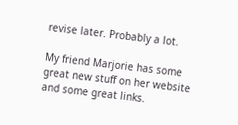revise later. Probably a lot.

My friend Marjorie has some great new stuff on her website and some great links.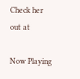Check her out at

Now Playing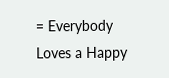= Everybody Loves a Happy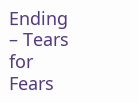Ending – Tears for Fears